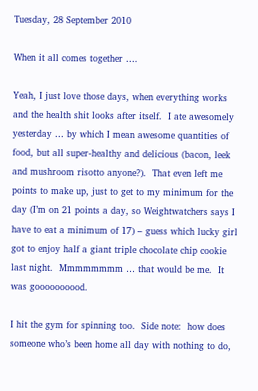Tuesday, 28 September 2010

When it all comes together ….

Yeah, I just love those days, when everything works and the health shit looks after itself.  I ate awesomely yesterday … by which I mean awesome quantities of food, but all super-healthy and delicious (bacon, leek and mushroom risotto anyone?).  That even left me points to make up, just to get to my minimum for the day (I’m on 21 points a day, so Weightwatchers says I have to eat a minimum of 17) – guess which lucky girl got to enjoy half a giant triple chocolate chip cookie last night.  Mmmmmmmm … that would be me.  It was goooooooood.

I hit the gym for spinning too.  Side note:  how does someone who’s been home all day with nothing to do,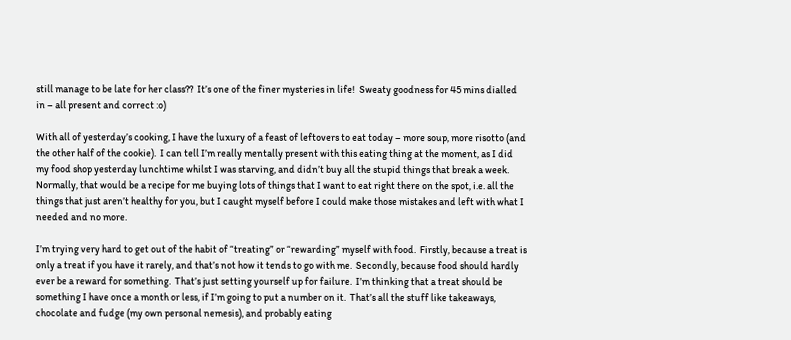still manage to be late for her class??  It’s one of the finer mysteries in life!  Sweaty goodness for 45 mins dialled in – all present and correct :o)

With all of yesterday’s cooking, I have the luxury of a feast of leftovers to eat today – more soup, more risotto (and the other half of the cookie).  I can tell I’m really mentally present with this eating thing at the moment, as I did my food shop yesterday lunchtime whilst I was starving, and didn’t buy all the stupid things that break a week.  Normally, that would be a recipe for me buying lots of things that I want to eat right there on the spot, i.e. all the things that just aren’t healthy for you, but I caught myself before I could make those mistakes and left with what I needed and no more.

I’m trying very hard to get out of the habit of “treating” or “rewarding” myself with food.  Firstly, because a treat is only a treat if you have it rarely, and that’s not how it tends to go with me.  Secondly, because food should hardly ever be a reward for something.  That’s just setting yourself up for failure.  I’m thinking that a treat should be something I have once a month or less, if I’m going to put a number on it.  That’s all the stuff like takeaways, chocolate and fudge (my own personal nemesis), and probably eating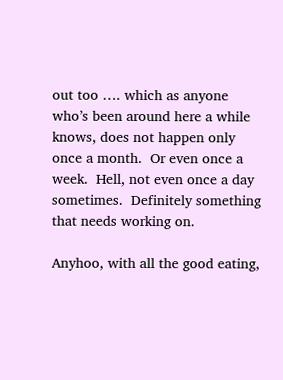out too …. which as anyone who’s been around here a while knows, does not happen only once a month.  Or even once a week.  Hell, not even once a day sometimes.  Definitely something that needs working on.

Anyhoo, with all the good eating,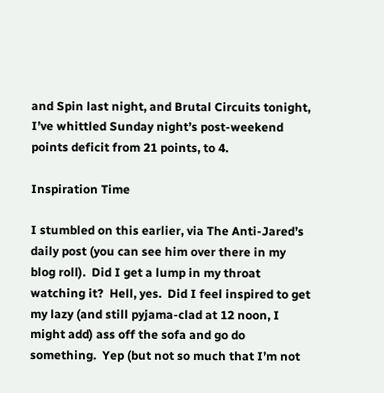and Spin last night, and Brutal Circuits tonight, I’ve whittled Sunday night’s post-weekend points deficit from 21 points, to 4.

Inspiration Time

I stumbled on this earlier, via The Anti-Jared’s daily post (you can see him over there in my blog roll).  Did I get a lump in my throat watching it?  Hell, yes.  Did I feel inspired to get my lazy (and still pyjama-clad at 12 noon, I might add) ass off the sofa and go do something.  Yep (but not so much that I’m not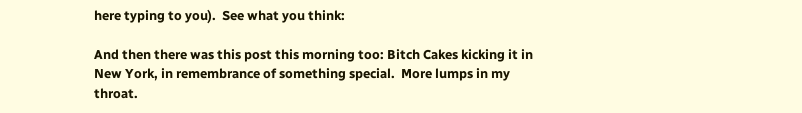here typing to you).  See what you think:

And then there was this post this morning too: Bitch Cakes kicking it in New York, in remembrance of something special.  More lumps in my throat.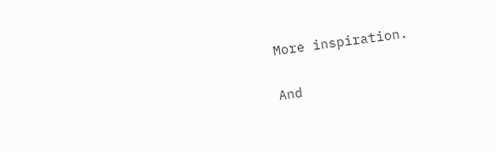More inspiration.

And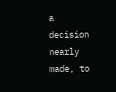a decision nearly made, to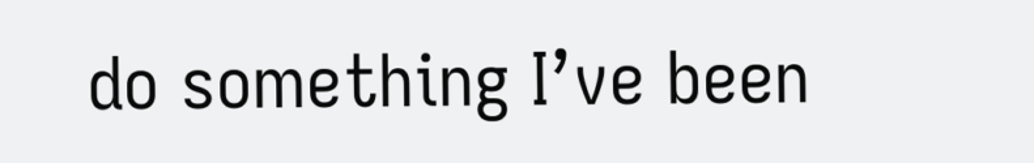do something I’ve been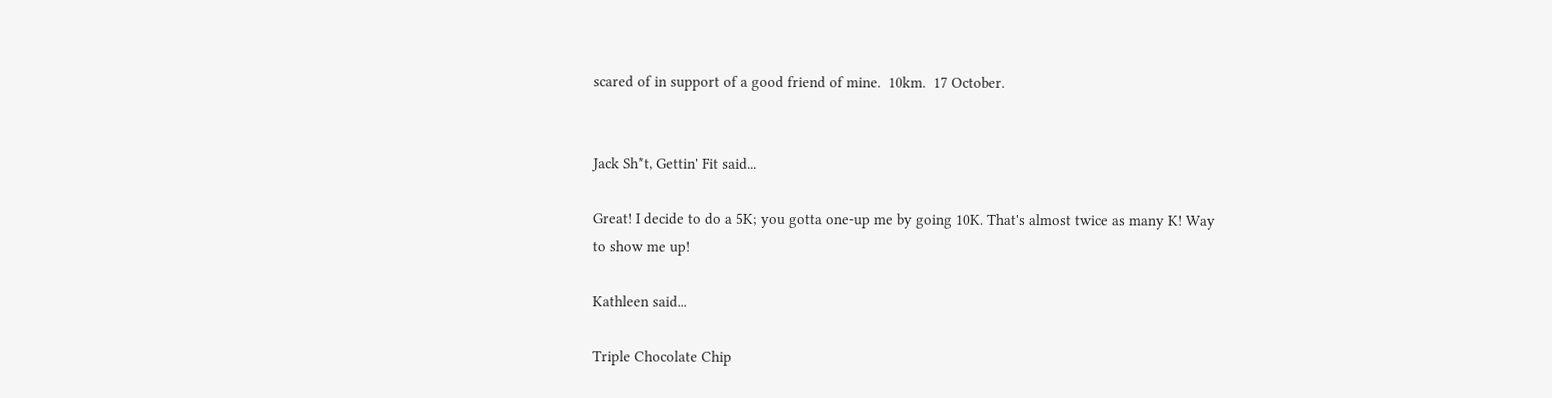scared of in support of a good friend of mine.  10km.  17 October.


Jack Sh*t, Gettin' Fit said...

Great! I decide to do a 5K; you gotta one-up me by going 10K. That's almost twice as many K! Way to show me up!

Kathleen said...

Triple Chocolate Chip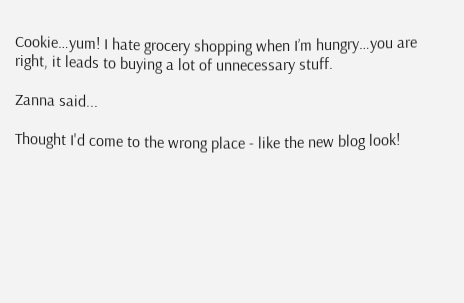Cookie…yum! I hate grocery shopping when I’m hungry…you are right, it leads to buying a lot of unnecessary stuff.

Zanna said...

Thought I'd come to the wrong place - like the new blog look!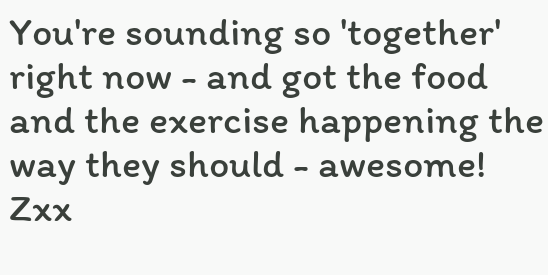You're sounding so 'together' right now - and got the food and the exercise happening the way they should - awesome! Zxx